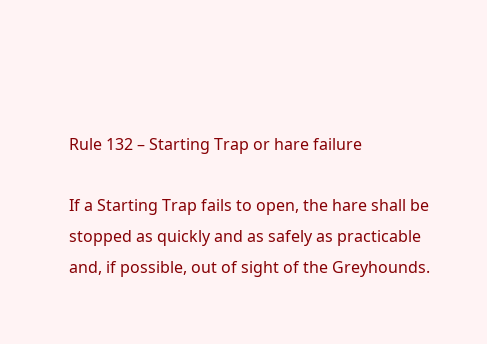Rule 132 – Starting Trap or hare failure

If a Starting Trap fails to open, the hare shall be stopped as quickly and as safely as practicable and, if possible, out of sight of the Greyhounds.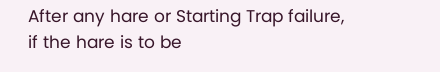After any hare or Starting Trap failure, if the hare is to be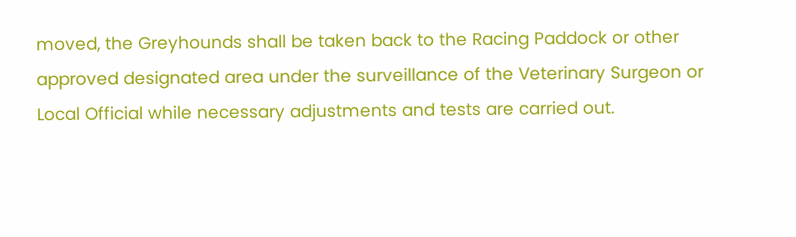moved, the Greyhounds shall be taken back to the Racing Paddock or other approved designated area under the surveillance of the Veterinary Surgeon or Local Official while necessary adjustments and tests are carried out.